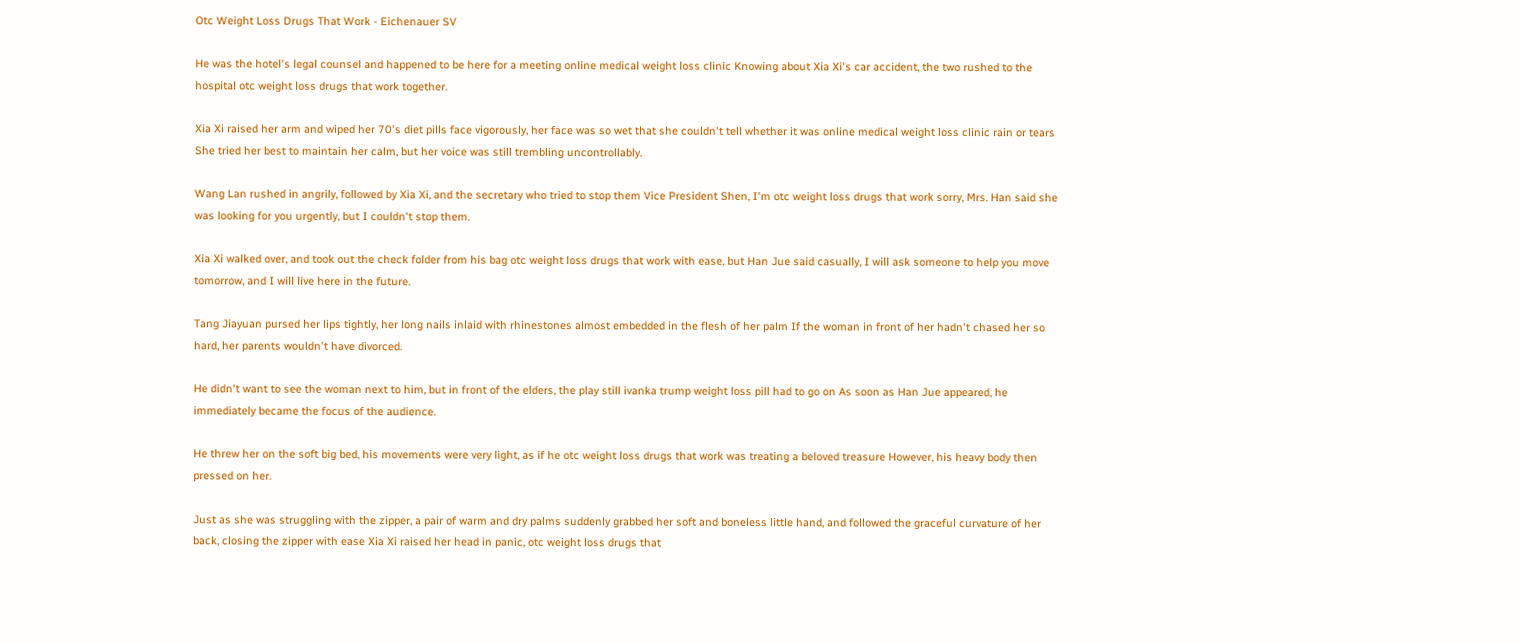Otc Weight Loss Drugs That Work - Eichenauer SV

He was the hotel's legal counsel and happened to be here for a meeting online medical weight loss clinic Knowing about Xia Xi's car accident, the two rushed to the hospital otc weight loss drugs that work together.

Xia Xi raised her arm and wiped her 70's diet pills face vigorously, her face was so wet that she couldn't tell whether it was online medical weight loss clinic rain or tears She tried her best to maintain her calm, but her voice was still trembling uncontrollably.

Wang Lan rushed in angrily, followed by Xia Xi, and the secretary who tried to stop them Vice President Shen, I'm otc weight loss drugs that work sorry, Mrs. Han said she was looking for you urgently, but I couldn't stop them.

Xia Xi walked over, and took out the check folder from his bag otc weight loss drugs that work with ease, but Han Jue said casually, I will ask someone to help you move tomorrow, and I will live here in the future.

Tang Jiayuan pursed her lips tightly, her long nails inlaid with rhinestones almost embedded in the flesh of her palm If the woman in front of her hadn't chased her so hard, her parents wouldn't have divorced.

He didn't want to see the woman next to him, but in front of the elders, the play still ivanka trump weight loss pill had to go on As soon as Han Jue appeared, he immediately became the focus of the audience.

He threw her on the soft big bed, his movements were very light, as if he otc weight loss drugs that work was treating a beloved treasure However, his heavy body then pressed on her.

Just as she was struggling with the zipper, a pair of warm and dry palms suddenly grabbed her soft and boneless little hand, and followed the graceful curvature of her back, closing the zipper with ease Xia Xi raised her head in panic, otc weight loss drugs that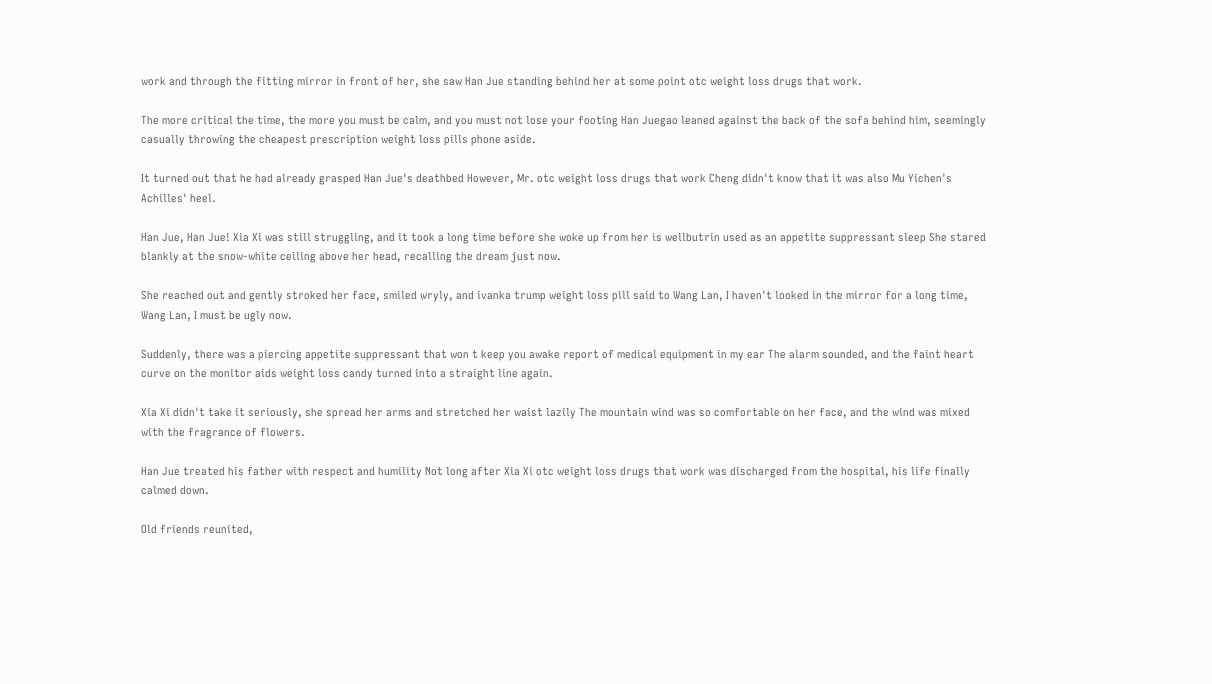work and through the fitting mirror in front of her, she saw Han Jue standing behind her at some point otc weight loss drugs that work.

The more critical the time, the more you must be calm, and you must not lose your footing Han Juegao leaned against the back of the sofa behind him, seemingly casually throwing the cheapest prescription weight loss pills phone aside.

It turned out that he had already grasped Han Jue's deathbed However, Mr. otc weight loss drugs that work Cheng didn't know that it was also Mu Yichen's Achilles' heel.

Han Jue, Han Jue! Xia Xi was still struggling, and it took a long time before she woke up from her is wellbutrin used as an appetite suppressant sleep She stared blankly at the snow-white ceiling above her head, recalling the dream just now.

She reached out and gently stroked her face, smiled wryly, and ivanka trump weight loss pill said to Wang Lan, I haven't looked in the mirror for a long time, Wang Lan, I must be ugly now.

Suddenly, there was a piercing appetite suppressant that won t keep you awake report of medical equipment in my ear The alarm sounded, and the faint heart curve on the monitor aids weight loss candy turned into a straight line again.

Xia Xi didn't take it seriously, she spread her arms and stretched her waist lazily The mountain wind was so comfortable on her face, and the wind was mixed with the fragrance of flowers.

Han Jue treated his father with respect and humility Not long after Xia Xi otc weight loss drugs that work was discharged from the hospital, his life finally calmed down.

Old friends reunited,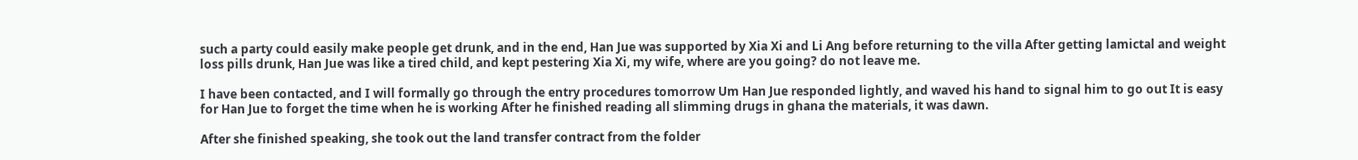such a party could easily make people get drunk, and in the end, Han Jue was supported by Xia Xi and Li Ang before returning to the villa After getting lamictal and weight loss pills drunk, Han Jue was like a tired child, and kept pestering Xia Xi, my wife, where are you going? do not leave me.

I have been contacted, and I will formally go through the entry procedures tomorrow Um Han Jue responded lightly, and waved his hand to signal him to go out It is easy for Han Jue to forget the time when he is working After he finished reading all slimming drugs in ghana the materials, it was dawn.

After she finished speaking, she took out the land transfer contract from the folder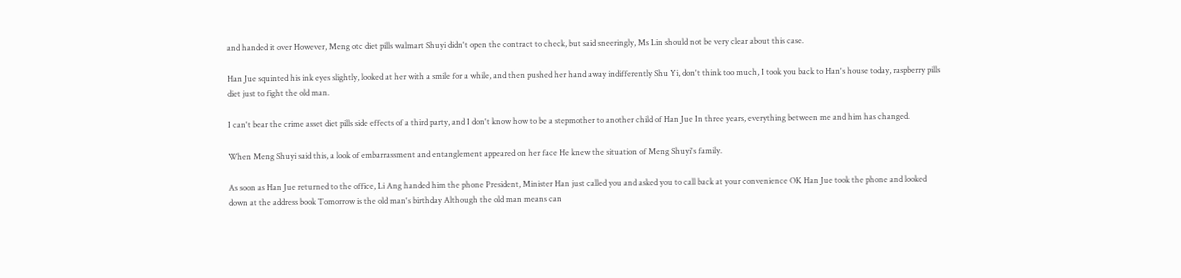and handed it over However, Meng otc diet pills walmart Shuyi didn't open the contract to check, but said sneeringly, Ms Lin should not be very clear about this case.

Han Jue squinted his ink eyes slightly, looked at her with a smile for a while, and then pushed her hand away indifferently Shu Yi, don't think too much, I took you back to Han's house today, raspberry pills diet just to fight the old man.

I can't bear the crime asset diet pills side effects of a third party, and I don't know how to be a stepmother to another child of Han Jue In three years, everything between me and him has changed.

When Meng Shuyi said this, a look of embarrassment and entanglement appeared on her face He knew the situation of Meng Shuyi's family.

As soon as Han Jue returned to the office, Li Ang handed him the phone President, Minister Han just called you and asked you to call back at your convenience OK Han Jue took the phone and looked down at the address book Tomorrow is the old man's birthday Although the old man means can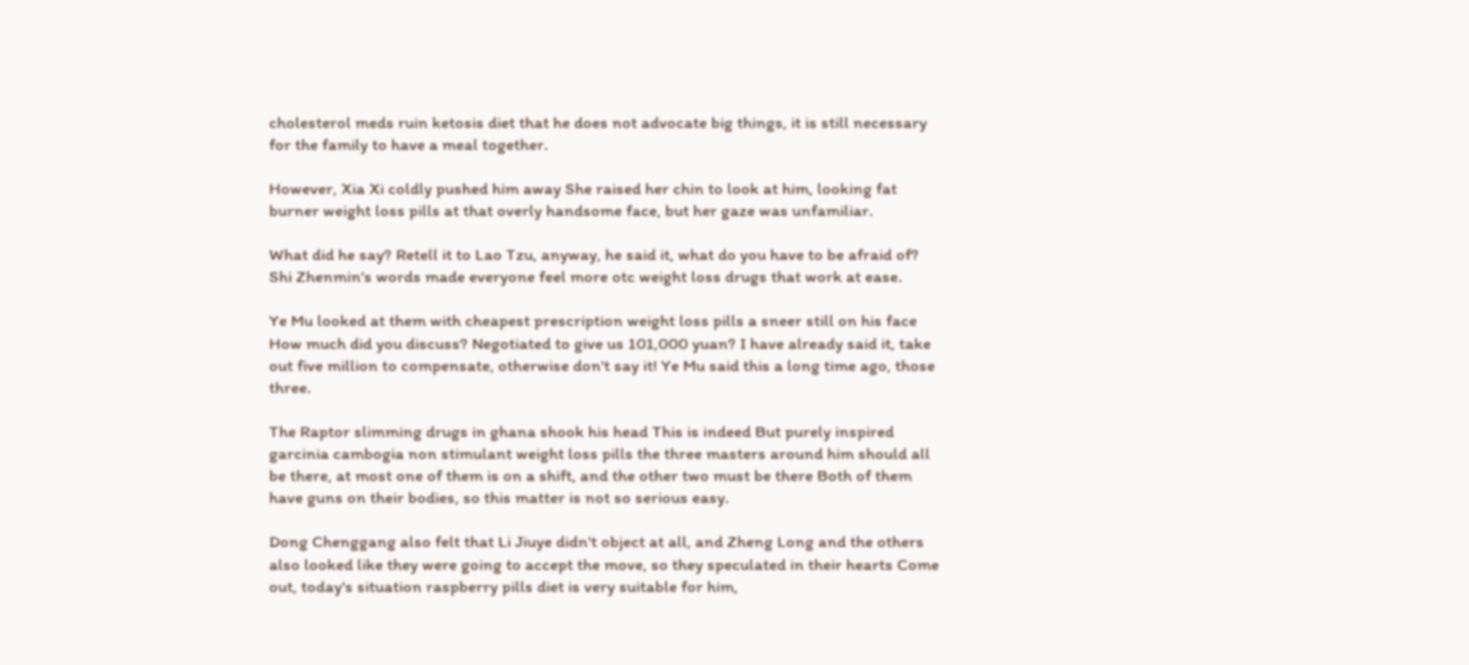cholesterol meds ruin ketosis diet that he does not advocate big things, it is still necessary for the family to have a meal together.

However, Xia Xi coldly pushed him away She raised her chin to look at him, looking fat burner weight loss pills at that overly handsome face, but her gaze was unfamiliar.

What did he say? Retell it to Lao Tzu, anyway, he said it, what do you have to be afraid of? Shi Zhenmin's words made everyone feel more otc weight loss drugs that work at ease.

Ye Mu looked at them with cheapest prescription weight loss pills a sneer still on his face How much did you discuss? Negotiated to give us 101,000 yuan? I have already said it, take out five million to compensate, otherwise don't say it! Ye Mu said this a long time ago, those three.

The Raptor slimming drugs in ghana shook his head This is indeed But purely inspired garcinia cambogia non stimulant weight loss pills the three masters around him should all be there, at most one of them is on a shift, and the other two must be there Both of them have guns on their bodies, so this matter is not so serious easy.

Dong Chenggang also felt that Li Jiuye didn't object at all, and Zheng Long and the others also looked like they were going to accept the move, so they speculated in their hearts Come out, today's situation raspberry pills diet is very suitable for him,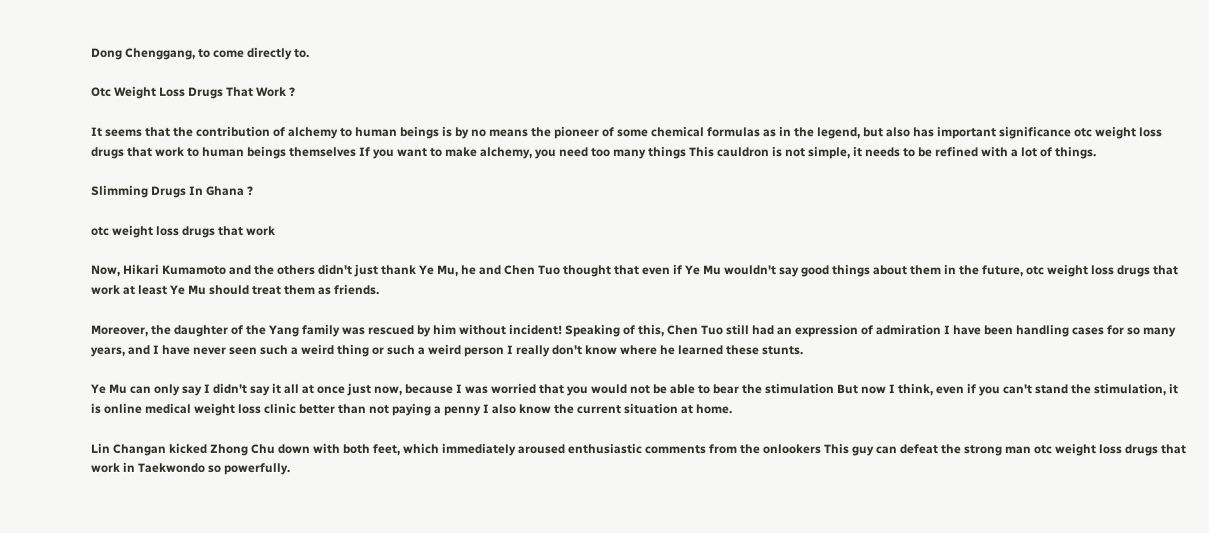Dong Chenggang, to come directly to.

Otc Weight Loss Drugs That Work ?

It seems that the contribution of alchemy to human beings is by no means the pioneer of some chemical formulas as in the legend, but also has important significance otc weight loss drugs that work to human beings themselves If you want to make alchemy, you need too many things This cauldron is not simple, it needs to be refined with a lot of things.

Slimming Drugs In Ghana ?

otc weight loss drugs that work

Now, Hikari Kumamoto and the others didn't just thank Ye Mu, he and Chen Tuo thought that even if Ye Mu wouldn't say good things about them in the future, otc weight loss drugs that work at least Ye Mu should treat them as friends.

Moreover, the daughter of the Yang family was rescued by him without incident! Speaking of this, Chen Tuo still had an expression of admiration I have been handling cases for so many years, and I have never seen such a weird thing or such a weird person I really don't know where he learned these stunts.

Ye Mu can only say I didn't say it all at once just now, because I was worried that you would not be able to bear the stimulation But now I think, even if you can't stand the stimulation, it is online medical weight loss clinic better than not paying a penny I also know the current situation at home.

Lin Changan kicked Zhong Chu down with both feet, which immediately aroused enthusiastic comments from the onlookers This guy can defeat the strong man otc weight loss drugs that work in Taekwondo so powerfully.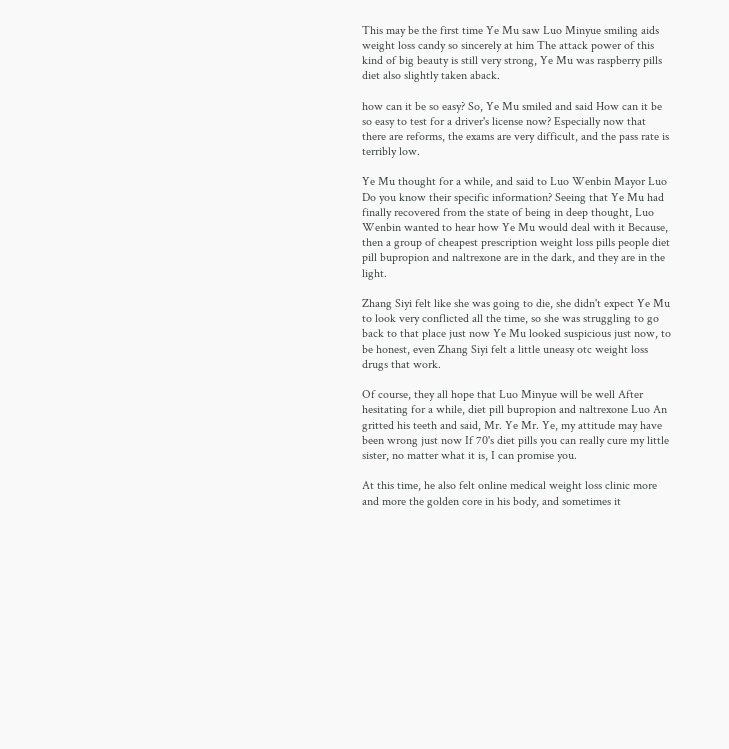This may be the first time Ye Mu saw Luo Minyue smiling aids weight loss candy so sincerely at him The attack power of this kind of big beauty is still very strong, Ye Mu was raspberry pills diet also slightly taken aback.

how can it be so easy? So, Ye Mu smiled and said How can it be so easy to test for a driver's license now? Especially now that there are reforms, the exams are very difficult, and the pass rate is terribly low.

Ye Mu thought for a while, and said to Luo Wenbin Mayor Luo Do you know their specific information? Seeing that Ye Mu had finally recovered from the state of being in deep thought, Luo Wenbin wanted to hear how Ye Mu would deal with it Because, then a group of cheapest prescription weight loss pills people diet pill bupropion and naltrexone are in the dark, and they are in the light.

Zhang Siyi felt like she was going to die, she didn't expect Ye Mu to look very conflicted all the time, so she was struggling to go back to that place just now Ye Mu looked suspicious just now, to be honest, even Zhang Siyi felt a little uneasy otc weight loss drugs that work.

Of course, they all hope that Luo Minyue will be well After hesitating for a while, diet pill bupropion and naltrexone Luo An gritted his teeth and said, Mr. Ye Mr. Ye, my attitude may have been wrong just now If 70's diet pills you can really cure my little sister, no matter what it is, I can promise you.

At this time, he also felt online medical weight loss clinic more and more the golden core in his body, and sometimes it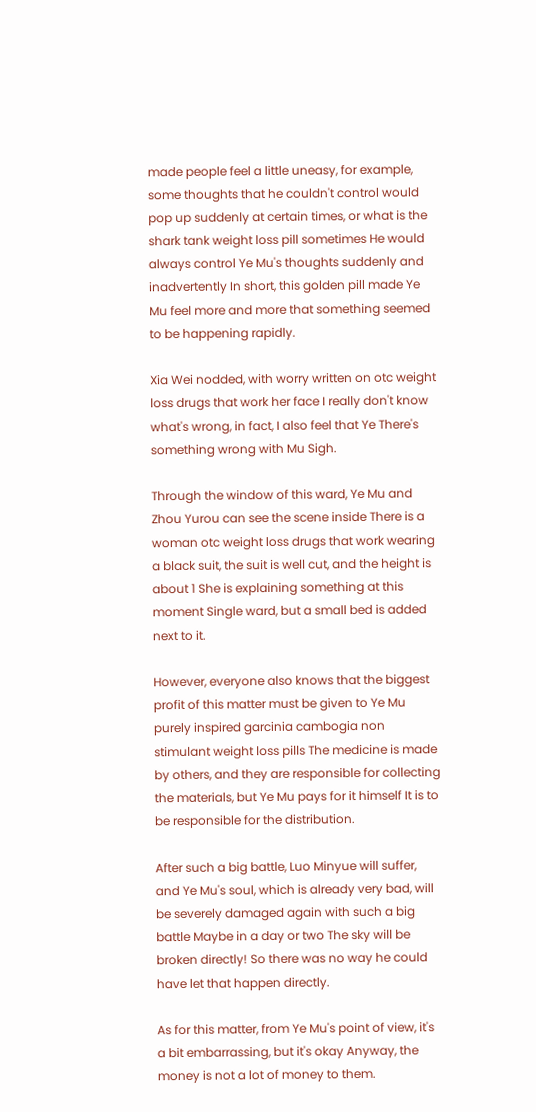made people feel a little uneasy, for example, some thoughts that he couldn't control would pop up suddenly at certain times, or what is the shark tank weight loss pill sometimes He would always control Ye Mu's thoughts suddenly and inadvertently In short, this golden pill made Ye Mu feel more and more that something seemed to be happening rapidly.

Xia Wei nodded, with worry written on otc weight loss drugs that work her face I really don't know what's wrong, in fact, I also feel that Ye There's something wrong with Mu Sigh.

Through the window of this ward, Ye Mu and Zhou Yurou can see the scene inside There is a woman otc weight loss drugs that work wearing a black suit, the suit is well cut, and the height is about 1 She is explaining something at this moment Single ward, but a small bed is added next to it.

However, everyone also knows that the biggest profit of this matter must be given to Ye Mu purely inspired garcinia cambogia non stimulant weight loss pills The medicine is made by others, and they are responsible for collecting the materials, but Ye Mu pays for it himself It is to be responsible for the distribution.

After such a big battle, Luo Minyue will suffer, and Ye Mu's soul, which is already very bad, will be severely damaged again with such a big battle Maybe in a day or two The sky will be broken directly! So there was no way he could have let that happen directly.

As for this matter, from Ye Mu's point of view, it's a bit embarrassing, but it's okay Anyway, the money is not a lot of money to them.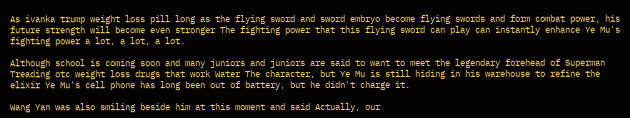As ivanka trump weight loss pill long as the flying sword and sword embryo become flying swords and form combat power, his future strength will become even stronger The fighting power that this flying sword can play can instantly enhance Ye Mu's fighting power a lot, a lot, a lot.

Although school is coming soon and many juniors and juniors are said to want to meet the legendary forehead of Superman Treading otc weight loss drugs that work Water The character, but Ye Mu is still hiding in his warehouse to refine the elixir Ye Mu's cell phone has long been out of battery, but he didn't charge it.

Wang Yan was also smiling beside him at this moment and said Actually, our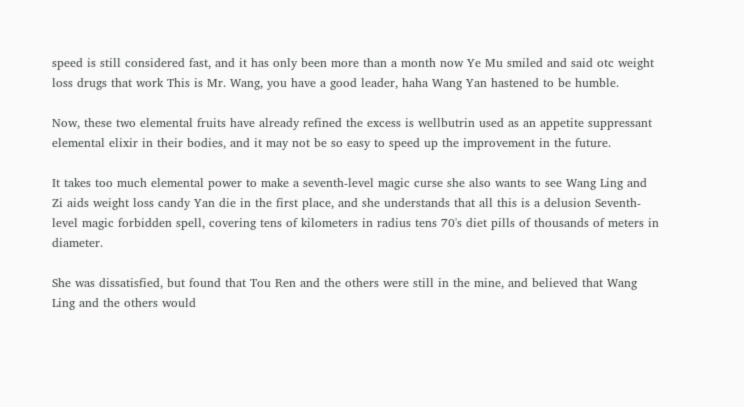speed is still considered fast, and it has only been more than a month now Ye Mu smiled and said otc weight loss drugs that work This is Mr. Wang, you have a good leader, haha Wang Yan hastened to be humble.

Now, these two elemental fruits have already refined the excess is wellbutrin used as an appetite suppressant elemental elixir in their bodies, and it may not be so easy to speed up the improvement in the future.

It takes too much elemental power to make a seventh-level magic curse she also wants to see Wang Ling and Zi aids weight loss candy Yan die in the first place, and she understands that all this is a delusion Seventh-level magic forbidden spell, covering tens of kilometers in radius tens 70's diet pills of thousands of meters in diameter.

She was dissatisfied, but found that Tou Ren and the others were still in the mine, and believed that Wang Ling and the others would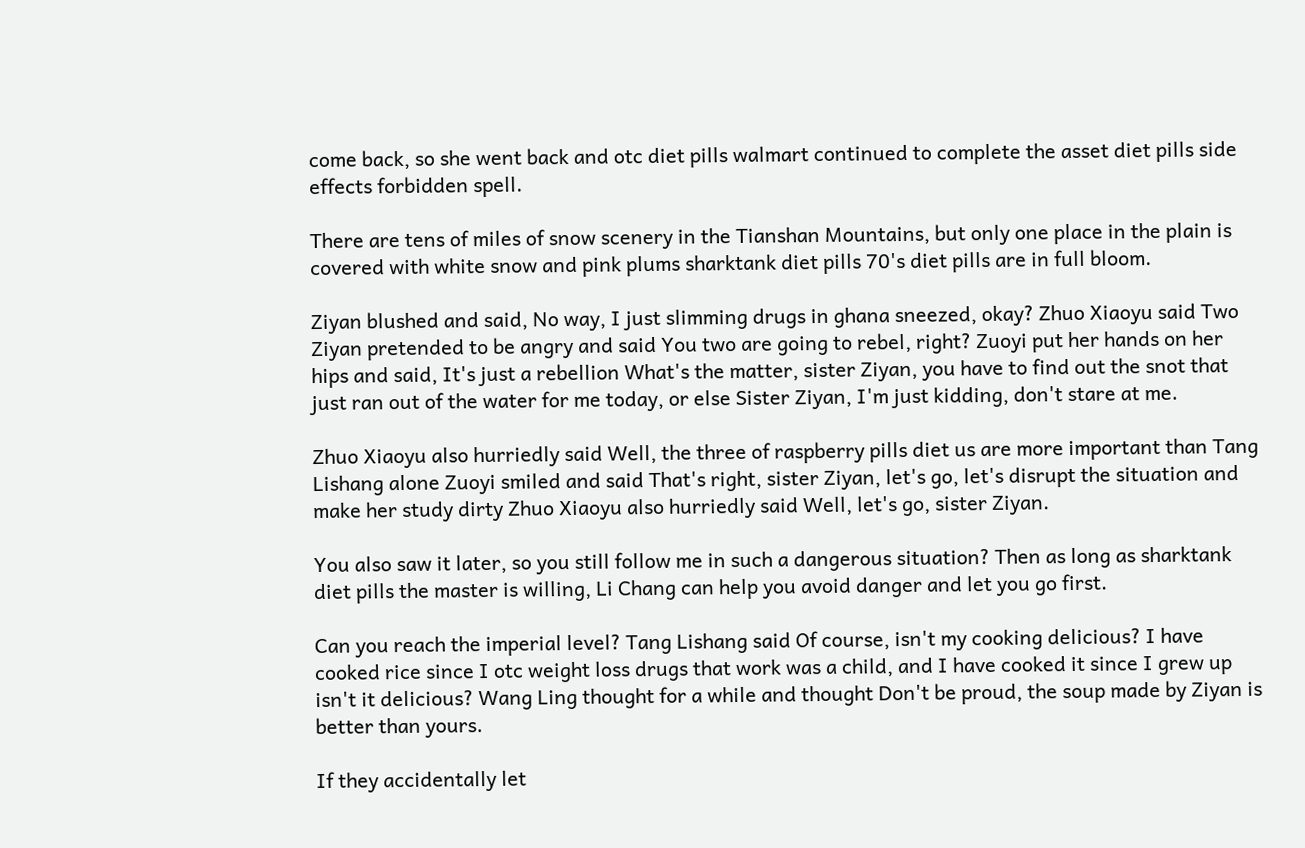come back, so she went back and otc diet pills walmart continued to complete the asset diet pills side effects forbidden spell.

There are tens of miles of snow scenery in the Tianshan Mountains, but only one place in the plain is covered with white snow and pink plums sharktank diet pills 70's diet pills are in full bloom.

Ziyan blushed and said, No way, I just slimming drugs in ghana sneezed, okay? Zhuo Xiaoyu said Two Ziyan pretended to be angry and said You two are going to rebel, right? Zuoyi put her hands on her hips and said, It's just a rebellion What's the matter, sister Ziyan, you have to find out the snot that just ran out of the water for me today, or else Sister Ziyan, I'm just kidding, don't stare at me.

Zhuo Xiaoyu also hurriedly said Well, the three of raspberry pills diet us are more important than Tang Lishang alone Zuoyi smiled and said That's right, sister Ziyan, let's go, let's disrupt the situation and make her study dirty Zhuo Xiaoyu also hurriedly said Well, let's go, sister Ziyan.

You also saw it later, so you still follow me in such a dangerous situation? Then as long as sharktank diet pills the master is willing, Li Chang can help you avoid danger and let you go first.

Can you reach the imperial level? Tang Lishang said Of course, isn't my cooking delicious? I have cooked rice since I otc weight loss drugs that work was a child, and I have cooked it since I grew up isn't it delicious? Wang Ling thought for a while and thought Don't be proud, the soup made by Ziyan is better than yours.

If they accidentally let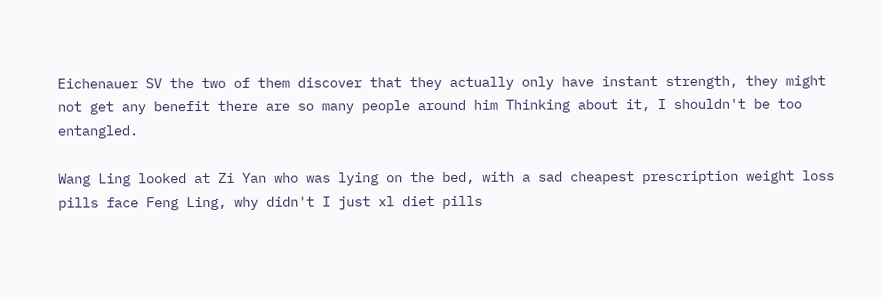Eichenauer SV the two of them discover that they actually only have instant strength, they might not get any benefit there are so many people around him Thinking about it, I shouldn't be too entangled.

Wang Ling looked at Zi Yan who was lying on the bed, with a sad cheapest prescription weight loss pills face Feng Ling, why didn't I just xl diet pills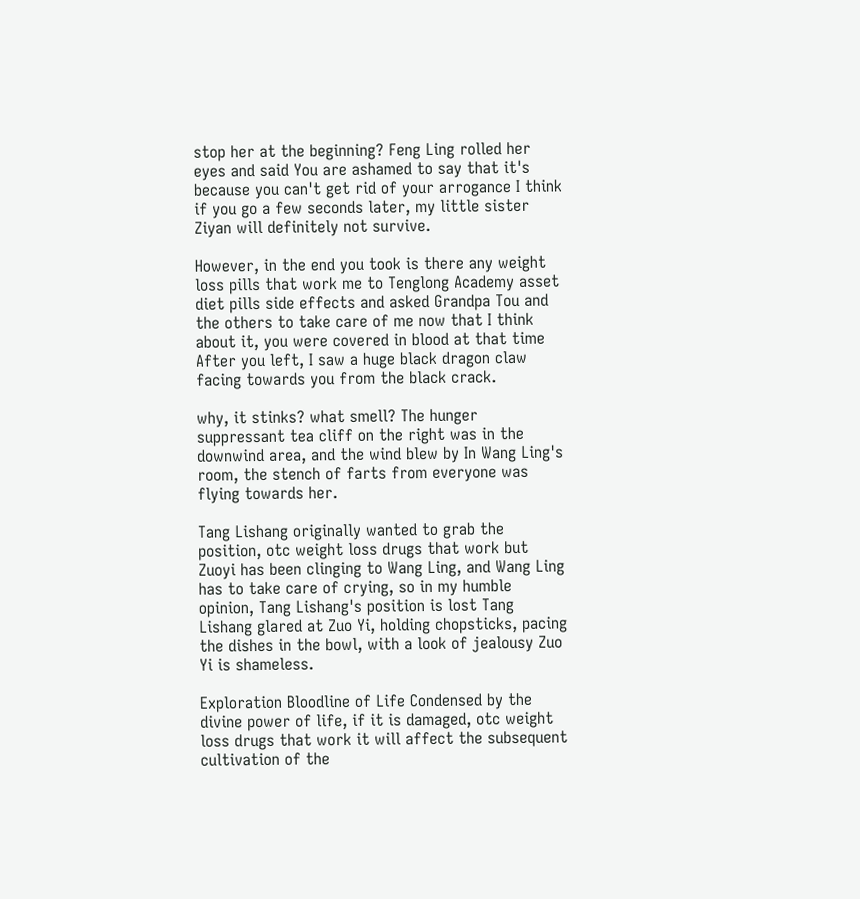stop her at the beginning? Feng Ling rolled her eyes and said You are ashamed to say that it's because you can't get rid of your arrogance I think if you go a few seconds later, my little sister Ziyan will definitely not survive.

However, in the end you took is there any weight loss pills that work me to Tenglong Academy asset diet pills side effects and asked Grandpa Tou and the others to take care of me now that I think about it, you were covered in blood at that time After you left, I saw a huge black dragon claw facing towards you from the black crack.

why, it stinks? what smell? The hunger suppressant tea cliff on the right was in the downwind area, and the wind blew by In Wang Ling's room, the stench of farts from everyone was flying towards her.

Tang Lishang originally wanted to grab the position, otc weight loss drugs that work but Zuoyi has been clinging to Wang Ling, and Wang Ling has to take care of crying, so in my humble opinion, Tang Lishang's position is lost Tang Lishang glared at Zuo Yi, holding chopsticks, pacing the dishes in the bowl, with a look of jealousy Zuo Yi is shameless.

Exploration Bloodline of Life Condensed by the divine power of life, if it is damaged, otc weight loss drugs that work it will affect the subsequent cultivation of the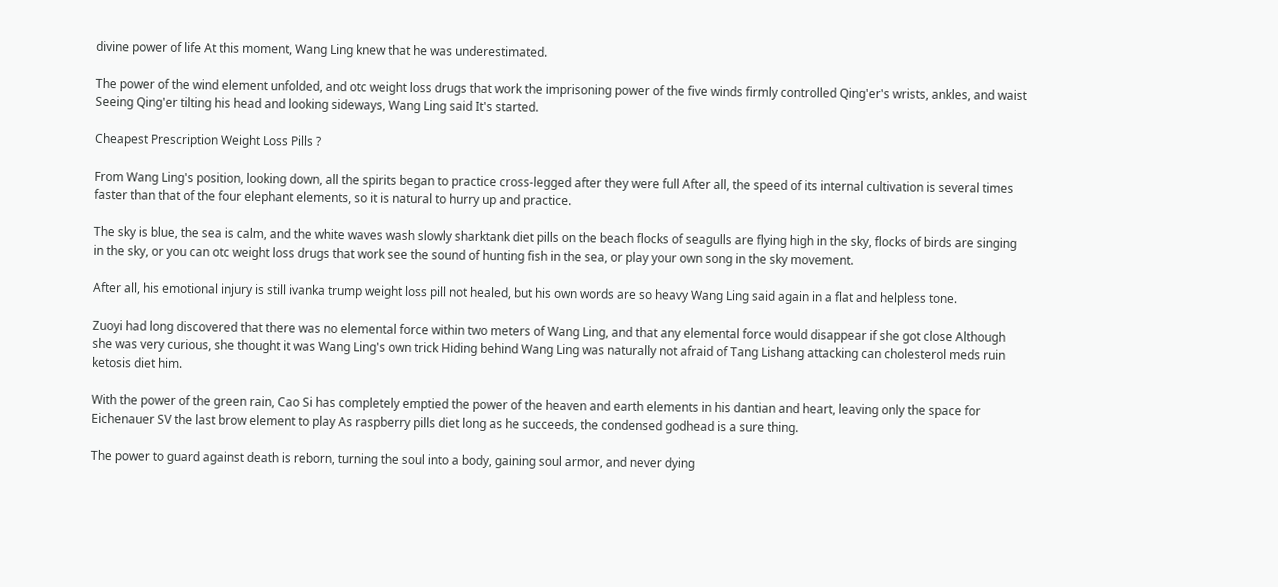divine power of life At this moment, Wang Ling knew that he was underestimated.

The power of the wind element unfolded, and otc weight loss drugs that work the imprisoning power of the five winds firmly controlled Qing'er's wrists, ankles, and waist Seeing Qing'er tilting his head and looking sideways, Wang Ling said It's started.

Cheapest Prescription Weight Loss Pills ?

From Wang Ling's position, looking down, all the spirits began to practice cross-legged after they were full After all, the speed of its internal cultivation is several times faster than that of the four elephant elements, so it is natural to hurry up and practice.

The sky is blue, the sea is calm, and the white waves wash slowly sharktank diet pills on the beach flocks of seagulls are flying high in the sky, flocks of birds are singing in the sky, or you can otc weight loss drugs that work see the sound of hunting fish in the sea, or play your own song in the sky movement.

After all, his emotional injury is still ivanka trump weight loss pill not healed, but his own words are so heavy Wang Ling said again in a flat and helpless tone.

Zuoyi had long discovered that there was no elemental force within two meters of Wang Ling, and that any elemental force would disappear if she got close Although she was very curious, she thought it was Wang Ling's own trick Hiding behind Wang Ling was naturally not afraid of Tang Lishang attacking can cholesterol meds ruin ketosis diet him.

With the power of the green rain, Cao Si has completely emptied the power of the heaven and earth elements in his dantian and heart, leaving only the space for Eichenauer SV the last brow element to play As raspberry pills diet long as he succeeds, the condensed godhead is a sure thing.

The power to guard against death is reborn, turning the soul into a body, gaining soul armor, and never dying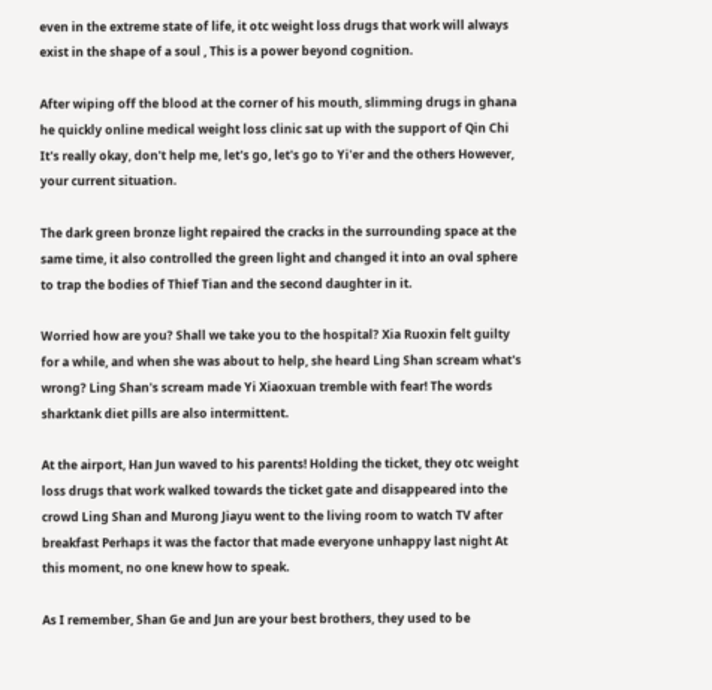even in the extreme state of life, it otc weight loss drugs that work will always exist in the shape of a soul , This is a power beyond cognition.

After wiping off the blood at the corner of his mouth, slimming drugs in ghana he quickly online medical weight loss clinic sat up with the support of Qin Chi It's really okay, don't help me, let's go, let's go to Yi'er and the others However, your current situation.

The dark green bronze light repaired the cracks in the surrounding space at the same time, it also controlled the green light and changed it into an oval sphere to trap the bodies of Thief Tian and the second daughter in it.

Worried how are you? Shall we take you to the hospital? Xia Ruoxin felt guilty for a while, and when she was about to help, she heard Ling Shan scream what's wrong? Ling Shan's scream made Yi Xiaoxuan tremble with fear! The words sharktank diet pills are also intermittent.

At the airport, Han Jun waved to his parents! Holding the ticket, they otc weight loss drugs that work walked towards the ticket gate and disappeared into the crowd Ling Shan and Murong Jiayu went to the living room to watch TV after breakfast Perhaps it was the factor that made everyone unhappy last night At this moment, no one knew how to speak.

As I remember, Shan Ge and Jun are your best brothers, they used to be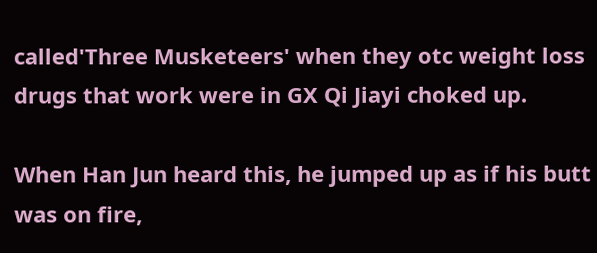called'Three Musketeers' when they otc weight loss drugs that work were in GX Qi Jiayi choked up.

When Han Jun heard this, he jumped up as if his butt was on fire,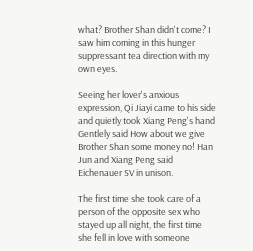what? Brother Shan didn't come? I saw him coming in this hunger suppressant tea direction with my own eyes.

Seeing her lover's anxious expression, Qi Jiayi came to his side and quietly took Xiang Peng's hand Gentlely said How about we give Brother Shan some money no! Han Jun and Xiang Peng said Eichenauer SV in unison.

The first time she took care of a person of the opposite sex who stayed up all night, the first time she fell in love with someone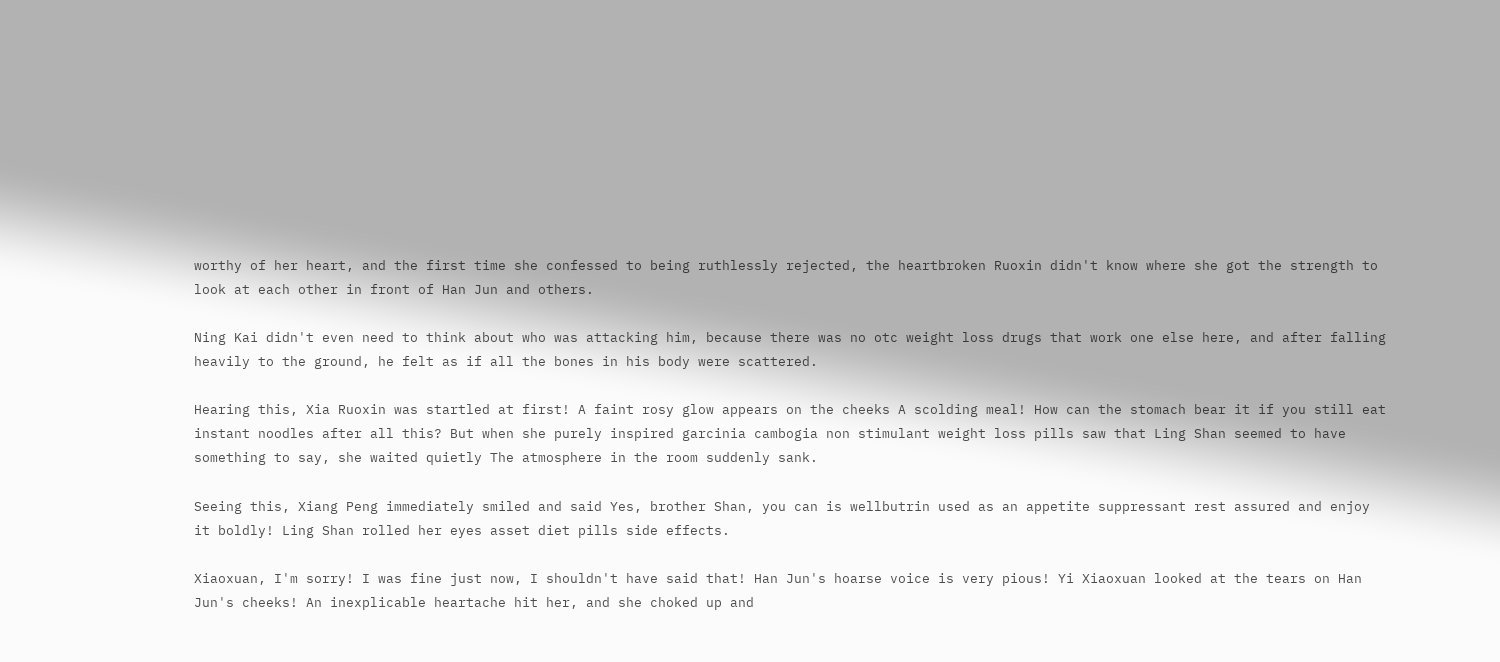worthy of her heart, and the first time she confessed to being ruthlessly rejected, the heartbroken Ruoxin didn't know where she got the strength to look at each other in front of Han Jun and others.

Ning Kai didn't even need to think about who was attacking him, because there was no otc weight loss drugs that work one else here, and after falling heavily to the ground, he felt as if all the bones in his body were scattered.

Hearing this, Xia Ruoxin was startled at first! A faint rosy glow appears on the cheeks A scolding meal! How can the stomach bear it if you still eat instant noodles after all this? But when she purely inspired garcinia cambogia non stimulant weight loss pills saw that Ling Shan seemed to have something to say, she waited quietly The atmosphere in the room suddenly sank.

Seeing this, Xiang Peng immediately smiled and said Yes, brother Shan, you can is wellbutrin used as an appetite suppressant rest assured and enjoy it boldly! Ling Shan rolled her eyes asset diet pills side effects.

Xiaoxuan, I'm sorry! I was fine just now, I shouldn't have said that! Han Jun's hoarse voice is very pious! Yi Xiaoxuan looked at the tears on Han Jun's cheeks! An inexplicable heartache hit her, and she choked up and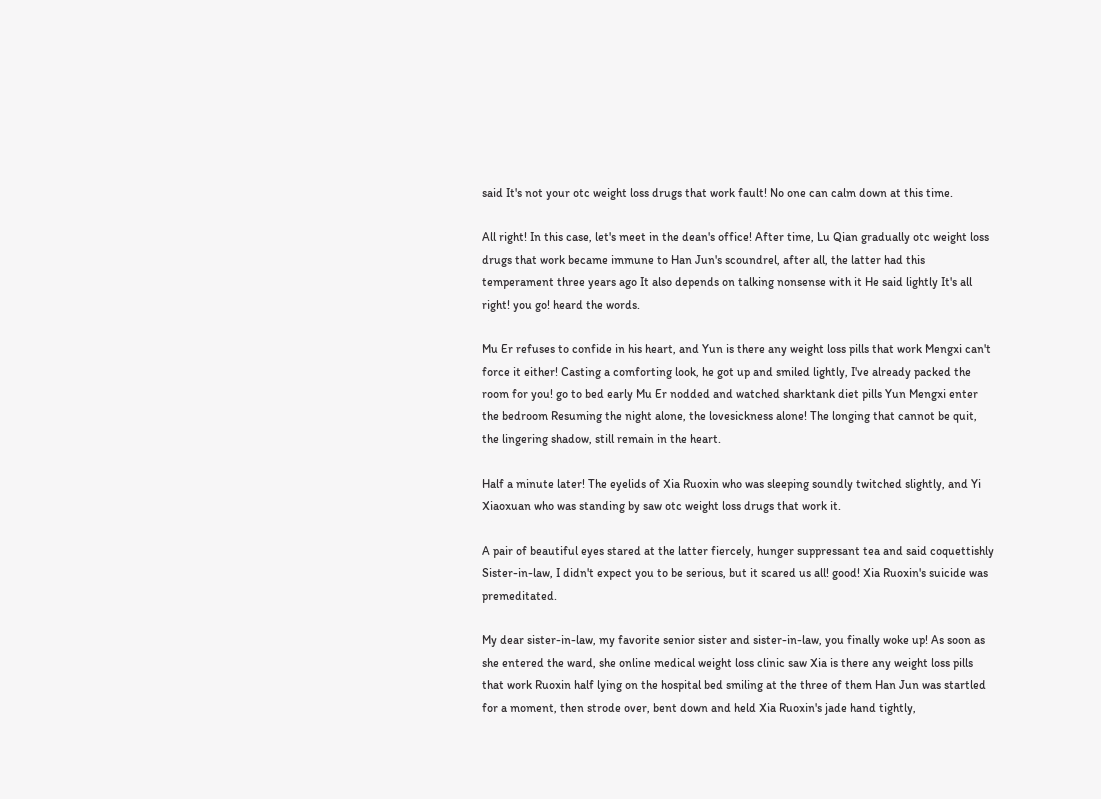said It's not your otc weight loss drugs that work fault! No one can calm down at this time.

All right! In this case, let's meet in the dean's office! After time, Lu Qian gradually otc weight loss drugs that work became immune to Han Jun's scoundrel, after all, the latter had this temperament three years ago It also depends on talking nonsense with it He said lightly It's all right! you go! heard the words.

Mu Er refuses to confide in his heart, and Yun is there any weight loss pills that work Mengxi can't force it either! Casting a comforting look, he got up and smiled lightly, I've already packed the room for you! go to bed early Mu Er nodded and watched sharktank diet pills Yun Mengxi enter the bedroom Resuming the night alone, the lovesickness alone! The longing that cannot be quit, the lingering shadow, still remain in the heart.

Half a minute later! The eyelids of Xia Ruoxin who was sleeping soundly twitched slightly, and Yi Xiaoxuan who was standing by saw otc weight loss drugs that work it.

A pair of beautiful eyes stared at the latter fiercely, hunger suppressant tea and said coquettishly Sister-in-law, I didn't expect you to be serious, but it scared us all! good! Xia Ruoxin's suicide was premeditated.

My dear sister-in-law, my favorite senior sister and sister-in-law, you finally woke up! As soon as she entered the ward, she online medical weight loss clinic saw Xia is there any weight loss pills that work Ruoxin half lying on the hospital bed smiling at the three of them Han Jun was startled for a moment, then strode over, bent down and held Xia Ruoxin's jade hand tightly,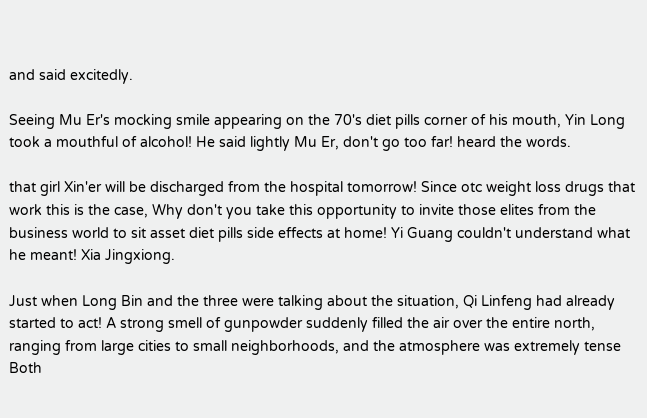and said excitedly.

Seeing Mu Er's mocking smile appearing on the 70's diet pills corner of his mouth, Yin Long took a mouthful of alcohol! He said lightly Mu Er, don't go too far! heard the words.

that girl Xin'er will be discharged from the hospital tomorrow! Since otc weight loss drugs that work this is the case, Why don't you take this opportunity to invite those elites from the business world to sit asset diet pills side effects at home! Yi Guang couldn't understand what he meant! Xia Jingxiong.

Just when Long Bin and the three were talking about the situation, Qi Linfeng had already started to act! A strong smell of gunpowder suddenly filled the air over the entire north, ranging from large cities to small neighborhoods, and the atmosphere was extremely tense Both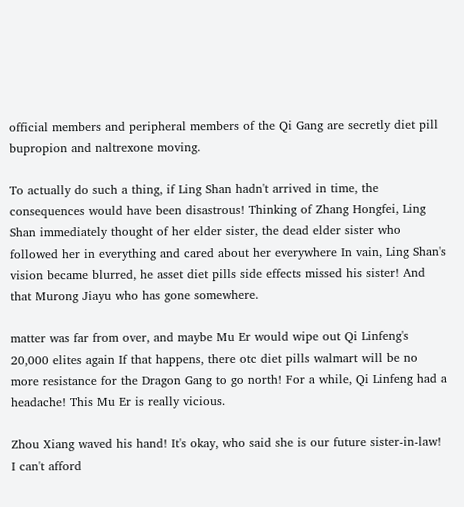official members and peripheral members of the Qi Gang are secretly diet pill bupropion and naltrexone moving.

To actually do such a thing, if Ling Shan hadn't arrived in time, the consequences would have been disastrous! Thinking of Zhang Hongfei, Ling Shan immediately thought of her elder sister, the dead elder sister who followed her in everything and cared about her everywhere In vain, Ling Shan's vision became blurred, he asset diet pills side effects missed his sister! And that Murong Jiayu who has gone somewhere.

matter was far from over, and maybe Mu Er would wipe out Qi Linfeng's 20,000 elites again If that happens, there otc diet pills walmart will be no more resistance for the Dragon Gang to go north! For a while, Qi Linfeng had a headache! This Mu Er is really vicious.

Zhou Xiang waved his hand! It's okay, who said she is our future sister-in-law! I can't afford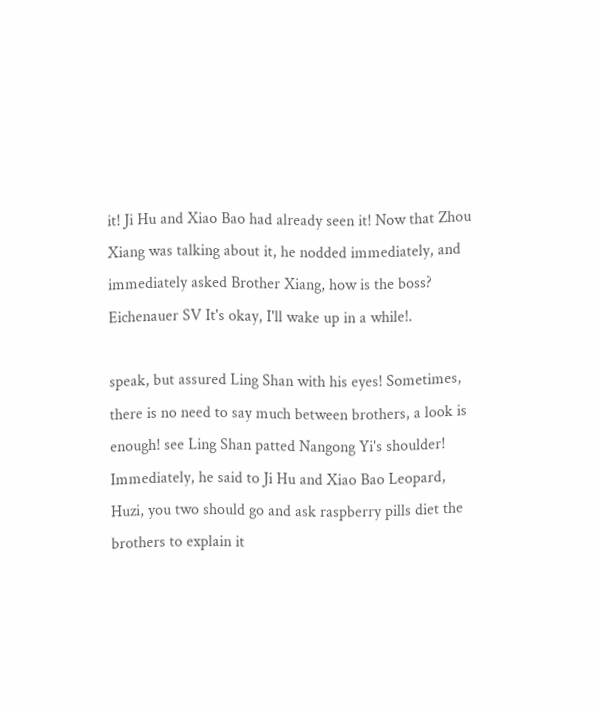it! Ji Hu and Xiao Bao had already seen it! Now that Zhou Xiang was talking about it, he nodded immediately, and immediately asked Brother Xiang, how is the boss? Eichenauer SV It's okay, I'll wake up in a while!.

speak, but assured Ling Shan with his eyes! Sometimes, there is no need to say much between brothers, a look is enough! see Ling Shan patted Nangong Yi's shoulder! Immediately, he said to Ji Hu and Xiao Bao Leopard, Huzi, you two should go and ask raspberry pills diet the brothers to explain it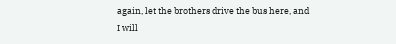again, let the brothers drive the bus here, and I will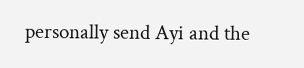personally send Ayi and the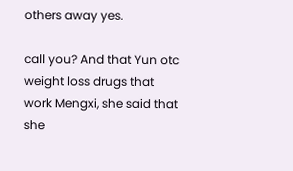others away yes.

call you? And that Yun otc weight loss drugs that work Mengxi, she said that she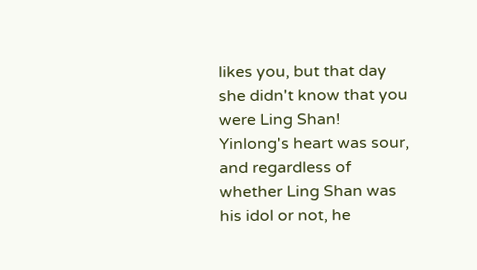likes you, but that day she didn't know that you were Ling Shan! Yinlong's heart was sour, and regardless of whether Ling Shan was his idol or not, he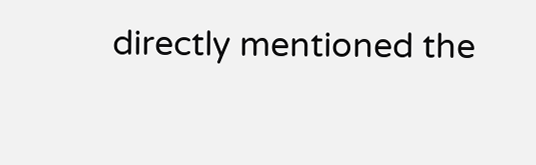directly mentioned the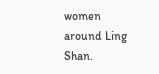women around Ling Shan.